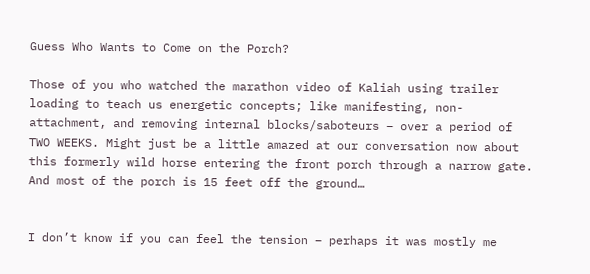Guess Who Wants to Come on the Porch?

Those of you who watched the marathon video of Kaliah using trailer loading to teach us energetic concepts; like manifesting, non-attachment, and removing internal blocks/saboteurs – over a period of TWO WEEKS. Might just be a little amazed at our conversation now about this formerly wild horse entering the front porch through a narrow gate. And most of the porch is 15 feet off the ground…


I don’t know if you can feel the tension – perhaps it was mostly me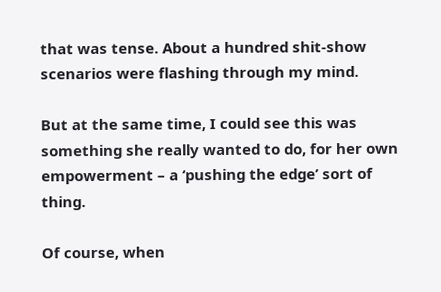that was tense. About a hundred shit-show scenarios were flashing through my mind.

But at the same time, I could see this was something she really wanted to do, for her own empowerment – a ‘pushing the edge’ sort of thing.

Of course, when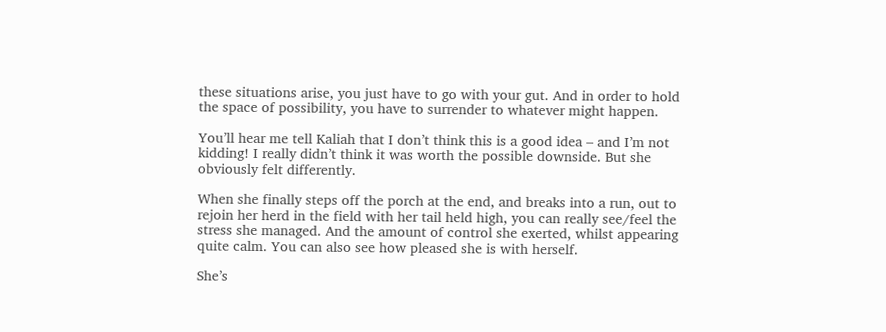these situations arise, you just have to go with your gut. And in order to hold the space of possibility, you have to surrender to whatever might happen.

You’ll hear me tell Kaliah that I don’t think this is a good idea – and I’m not kidding! I really didn’t think it was worth the possible downside. But she obviously felt differently.

When she finally steps off the porch at the end, and breaks into a run, out to rejoin her herd in the field with her tail held high, you can really see/feel the stress she managed. And the amount of control she exerted, whilst appearing quite calm. You can also see how pleased she is with herself.

She’s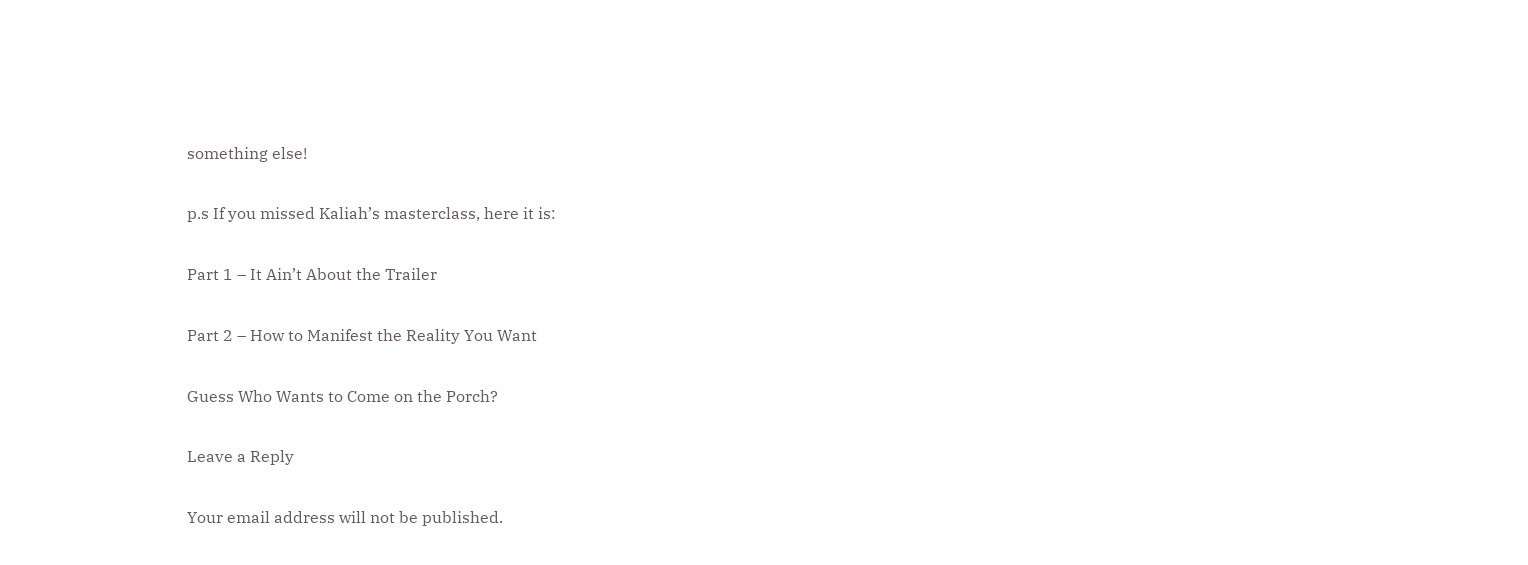something else!

p.s If you missed Kaliah’s masterclass, here it is:

Part 1 – It Ain’t About the Trailer

Part 2 – How to Manifest the Reality You Want

Guess Who Wants to Come on the Porch?

Leave a Reply

Your email address will not be published.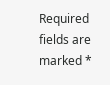Required fields are marked *